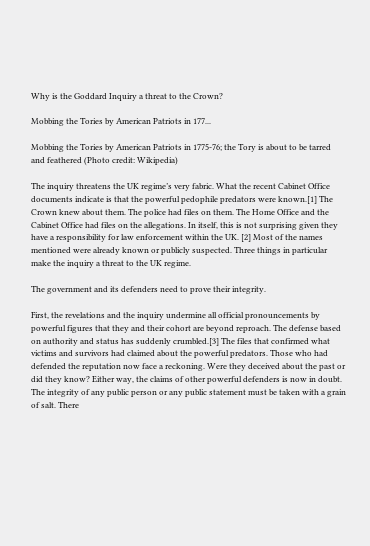Why is the Goddard Inquiry a threat to the Crown?

Mobbing the Tories by American Patriots in 177...

Mobbing the Tories by American Patriots in 1775-76; the Tory is about to be tarred and feathered (Photo credit: Wikipedia)

The inquiry threatens the UK regime’s very fabric. What the recent Cabinet Office documents indicate is that the powerful pedophile predators were known.[1] The Crown knew about them. The police had files on them. The Home Office and the Cabinet Office had files on the allegations. In itself, this is not surprising given they have a responsibility for law enforcement within the UK. [2] Most of the names mentioned were already known or publicly suspected. Three things in particular make the inquiry a threat to the UK regime.

The government and its defenders need to prove their integrity.

First, the revelations and the inquiry undermine all official pronouncements by powerful figures that they and their cohort are beyond reproach. The defense based on authority and status has suddenly crumbled.[3] The files that confirmed what victims and survivors had claimed about the powerful predators. Those who had defended the reputation now face a reckoning. Were they deceived about the past or did they know? Either way, the claims of other powerful defenders is now in doubt. The integrity of any public person or any public statement must be taken with a grain of salt. There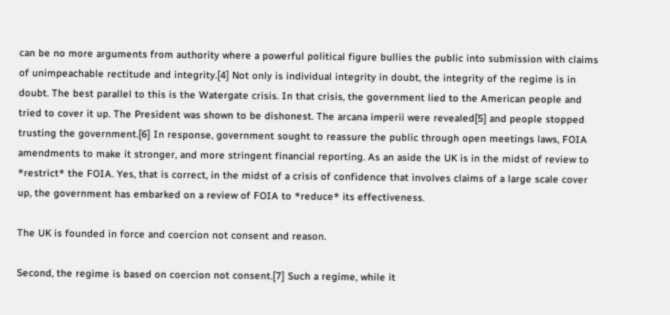can be no more arguments from authority where a powerful political figure bullies the public into submission with claims of unimpeachable rectitude and integrity.[4] Not only is individual integrity in doubt, the integrity of the regime is in doubt. The best parallel to this is the Watergate crisis. In that crisis, the government lied to the American people and tried to cover it up. The President was shown to be dishonest. The arcana imperii were revealed[5] and people stopped trusting the government.[6] In response, government sought to reassure the public through open meetings laws, FOIA amendments to make it stronger, and more stringent financial reporting. As an aside the UK is in the midst of review to *restrict* the FOIA. Yes, that is correct, in the midst of a crisis of confidence that involves claims of a large scale cover up, the government has embarked on a review of FOIA to *reduce* its effectiveness.

The UK is founded in force and coercion not consent and reason.

Second, the regime is based on coercion not consent.[7] Such a regime, while it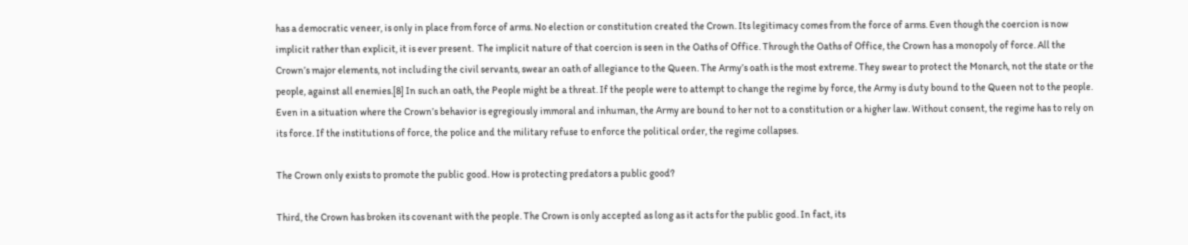has a democratic veneer, is only in place from force of arms. No election or constitution created the Crown. Its legitimacy comes from the force of arms. Even though the coercion is now implicit rather than explicit, it is ever present.  The implicit nature of that coercion is seen in the Oaths of Office. Through the Oaths of Office, the Crown has a monopoly of force. All the Crown’s major elements, not including the civil servants, swear an oath of allegiance to the Queen. The Army’s oath is the most extreme. They swear to protect the Monarch, not the state or the people, against all enemies.[8] In such an oath, the People might be a threat. If the people were to attempt to change the regime by force, the Army is duty bound to the Queen not to the people. Even in a situation where the Crown’s behavior is egregiously immoral and inhuman, the Army are bound to her not to a constitution or a higher law. Without consent, the regime has to rely on its force. If the institutions of force, the police and the military refuse to enforce the political order, the regime collapses.

The Crown only exists to promote the public good. How is protecting predators a public good?

Third, the Crown has broken its covenant with the people. The Crown is only accepted as long as it acts for the public good. In fact, its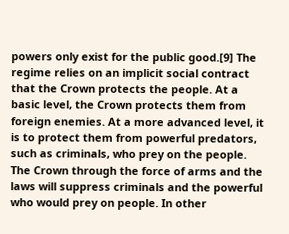powers only exist for the public good.[9] The regime relies on an implicit social contract that the Crown protects the people. At a basic level, the Crown protects them from foreign enemies. At a more advanced level, it is to protect them from powerful predators, such as criminals, who prey on the people. The Crown through the force of arms and the laws will suppress criminals and the powerful who would prey on people. In other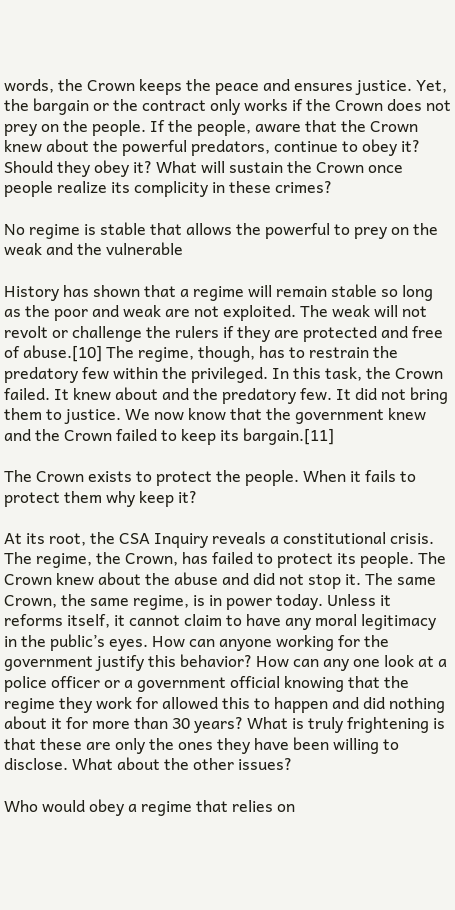words, the Crown keeps the peace and ensures justice. Yet, the bargain or the contract only works if the Crown does not prey on the people. If the people, aware that the Crown knew about the powerful predators, continue to obey it? Should they obey it? What will sustain the Crown once people realize its complicity in these crimes?

No regime is stable that allows the powerful to prey on the weak and the vulnerable

History has shown that a regime will remain stable so long as the poor and weak are not exploited. The weak will not revolt or challenge the rulers if they are protected and free of abuse.[10] The regime, though, has to restrain the predatory few within the privileged. In this task, the Crown failed. It knew about and the predatory few. It did not bring them to justice. We now know that the government knew and the Crown failed to keep its bargain.[11]

The Crown exists to protect the people. When it fails to protect them why keep it?

At its root, the CSA Inquiry reveals a constitutional crisis. The regime, the Crown, has failed to protect its people. The Crown knew about the abuse and did not stop it. The same Crown, the same regime, is in power today. Unless it reforms itself, it cannot claim to have any moral legitimacy in the public’s eyes. How can anyone working for the government justify this behavior? How can any one look at a police officer or a government official knowing that the regime they work for allowed this to happen and did nothing about it for more than 30 years? What is truly frightening is that these are only the ones they have been willing to disclose. What about the other issues?

Who would obey a regime that relies on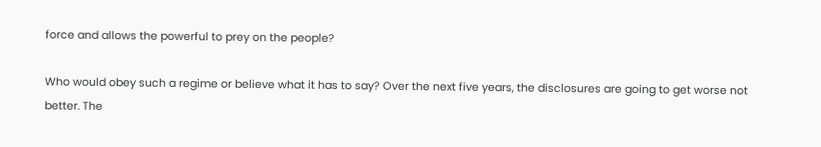force and allows the powerful to prey on the people?

Who would obey such a regime or believe what it has to say? Over the next five years, the disclosures are going to get worse not better. The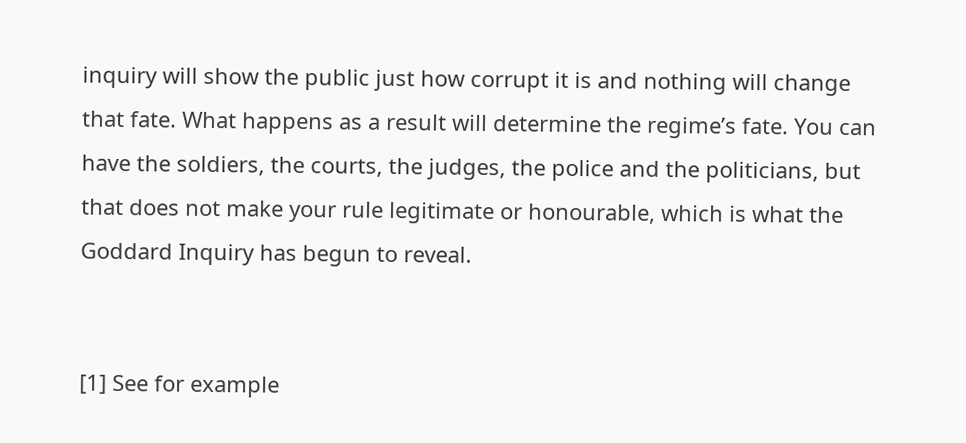inquiry will show the public just how corrupt it is and nothing will change that fate. What happens as a result will determine the regime’s fate. You can have the soldiers, the courts, the judges, the police and the politicians, but that does not make your rule legitimate or honourable, which is what the Goddard Inquiry has begun to reveal.


[1] See for example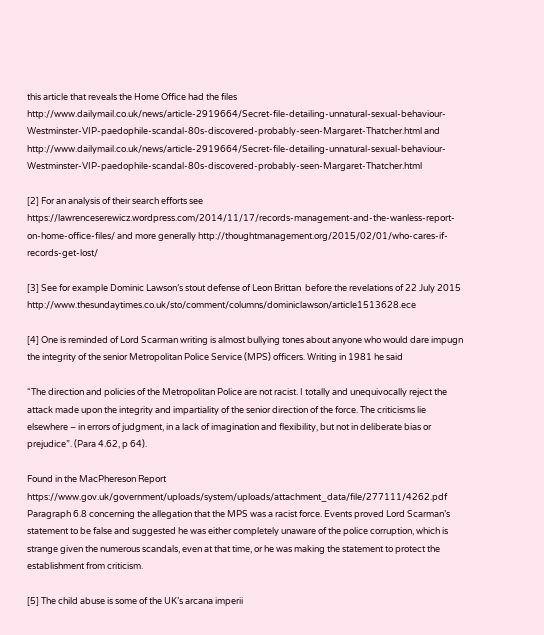this article that reveals the Home Office had the files http://www.dailymail.co.uk/news/article-2919664/Secret-file-detailing-unnatural-sexual-behaviour-Westminster-VIP-paedophile-scandal-80s-discovered-probably-seen-Margaret-Thatcher.html and http://www.dailymail.co.uk/news/article-2919664/Secret-file-detailing-unnatural-sexual-behaviour-Westminster-VIP-paedophile-scandal-80s-discovered-probably-seen-Margaret-Thatcher.html

[2] For an analysis of their search efforts see https://lawrenceserewicz.wordpress.com/2014/11/17/records-management-and-the-wanless-report-on-home-office-files/ and more generally http://thoughtmanagement.org/2015/02/01/who-cares-if-records-get-lost/

[3] See for example Dominic Lawson’s stout defense of Leon Brittan  before the revelations of 22 July 2015 http://www.thesundaytimes.co.uk/sto/comment/columns/dominiclawson/article1513628.ece

[4] One is reminded of Lord Scarman writing is almost bullying tones about anyone who would dare impugn the integrity of the senior Metropolitan Police Service (MPS) officers. Writing in 1981 he said

“The direction and policies of the Metropolitan Police are not racist. I totally and unequivocally reject the attack made upon the integrity and impartiality of the senior direction of the force. The criticisms lie elsewhere – in errors of judgment, in a lack of imagination and flexibility, but not in deliberate bias or prejudice”. (Para 4.62, p 64).

Found in the MacPhereson Report https://www.gov.uk/government/uploads/system/uploads/attachment_data/file/277111/4262.pdf  Paragraph 6.8 concerning the allegation that the MPS was a racist force. Events proved Lord Scarman’s statement to be false and suggested he was either completely unaware of the police corruption, which is strange given the numerous scandals, even at that time, or he was making the statement to protect the establishment from criticism.

[5] The child abuse is some of the UK’s arcana imperii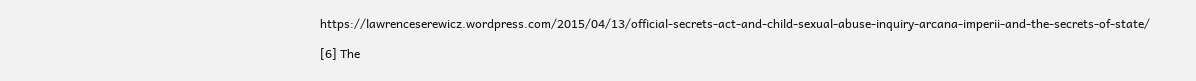https://lawrenceserewicz.wordpress.com/2015/04/13/official-secrets-act-and-child-sexual-abuse-inquiry-arcana-imperii-and-the-secrets-of-state/

[6] The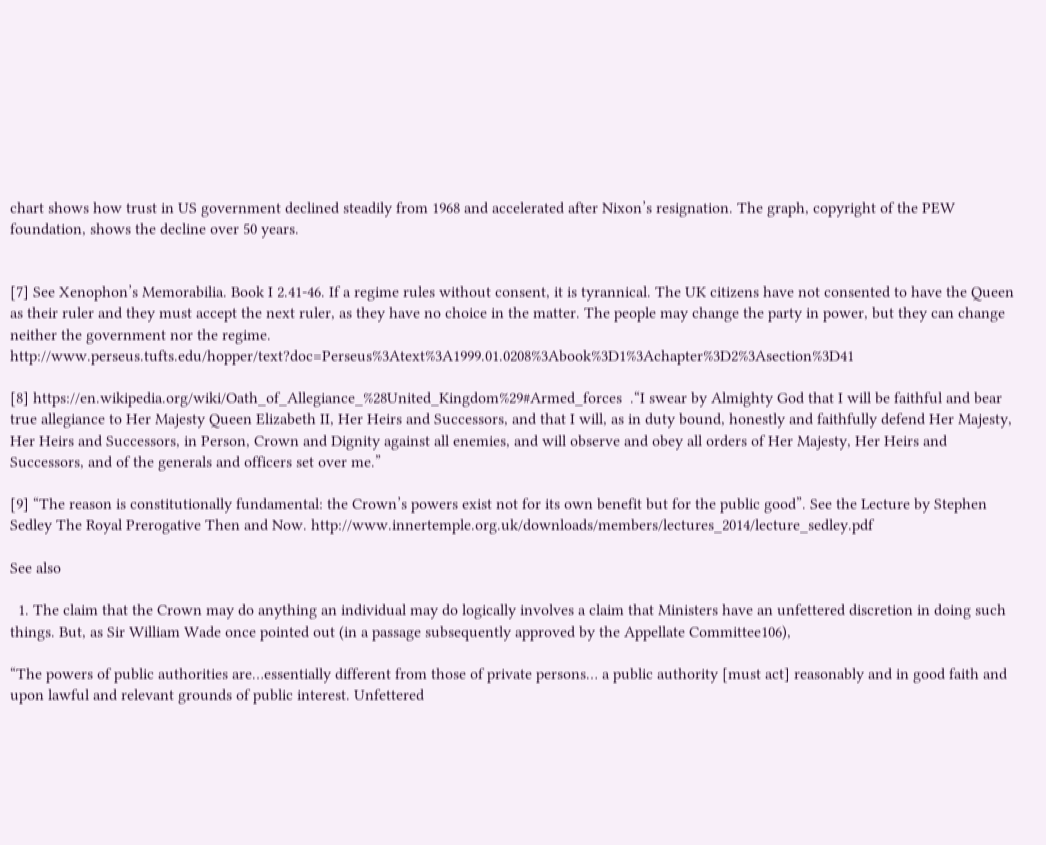chart shows how trust in US government declined steadily from 1968 and accelerated after Nixon’s resignation. The graph, copyright of the PEW foundation, shows the decline over 50 years.


[7] See Xenophon’s Memorabilia. Book I 2.41-46. If a regime rules without consent, it is tyrannical. The UK citizens have not consented to have the Queen as their ruler and they must accept the next ruler, as they have no choice in the matter. The people may change the party in power, but they can change neither the government nor the regime. http://www.perseus.tufts.edu/hopper/text?doc=Perseus%3Atext%3A1999.01.0208%3Abook%3D1%3Achapter%3D2%3Asection%3D41

[8] https://en.wikipedia.org/wiki/Oath_of_Allegiance_%28United_Kingdom%29#Armed_forces  .“I swear by Almighty God that I will be faithful and bear true allegiance to Her Majesty Queen Elizabeth II, Her Heirs and Successors, and that I will, as in duty bound, honestly and faithfully defend Her Majesty, Her Heirs and Successors, in Person, Crown and Dignity against all enemies, and will observe and obey all orders of Her Majesty, Her Heirs and Successors, and of the generals and officers set over me.”

[9] “The reason is constitutionally fundamental: the Crown’s powers exist not for its own benefit but for the public good”. See the Lecture by Stephen Sedley The Royal Prerogative Then and Now. http://www.innertemple.org.uk/downloads/members/lectures_2014/lecture_sedley.pdf

See also

  1. The claim that the Crown may do anything an individual may do logically involves a claim that Ministers have an unfettered discretion in doing such things. But, as Sir William Wade once pointed out (in a passage subsequently approved by the Appellate Committee106),

“The powers of public authorities are…essentially different from those of private persons… a public authority [must act] reasonably and in good faith and upon lawful and relevant grounds of public interest. Unfettered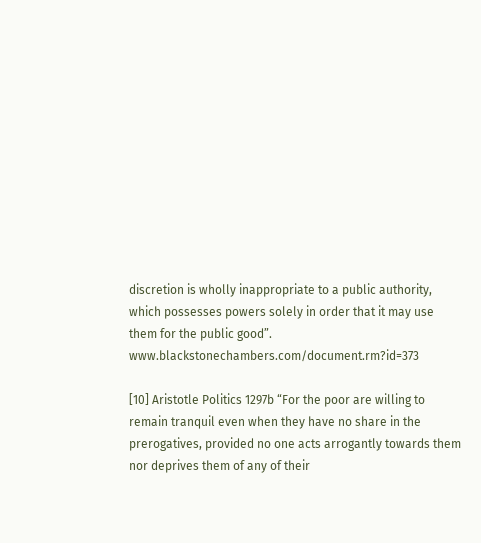discretion is wholly inappropriate to a public authority, which possesses powers solely in order that it may use them for the public good”. www.blackstonechambers.com/document.rm?id=373

[10] Aristotle Politics 1297b “For the poor are willing to remain tranquil even when they have no share in the prerogatives, provided no one acts arrogantly towards them nor deprives them of any of their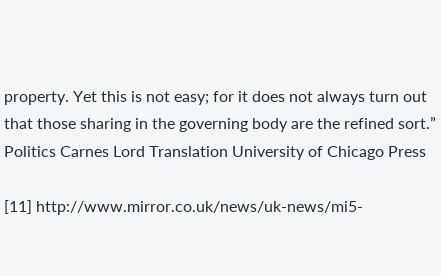property. Yet this is not easy; for it does not always turn out that those sharing in the governing body are the refined sort.” Politics Carnes Lord Translation University of Chicago Press

[11] http://www.mirror.co.uk/news/uk-news/mi5-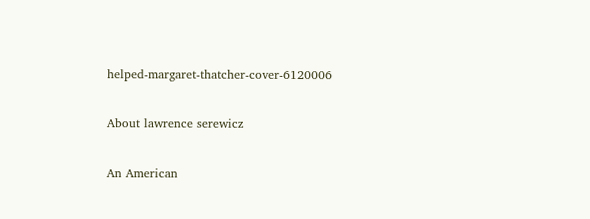helped-margaret-thatcher-cover-6120006

About lawrence serewicz

An American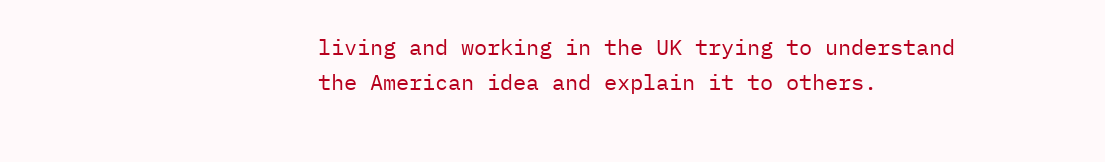living and working in the UK trying to understand the American idea and explain it to others.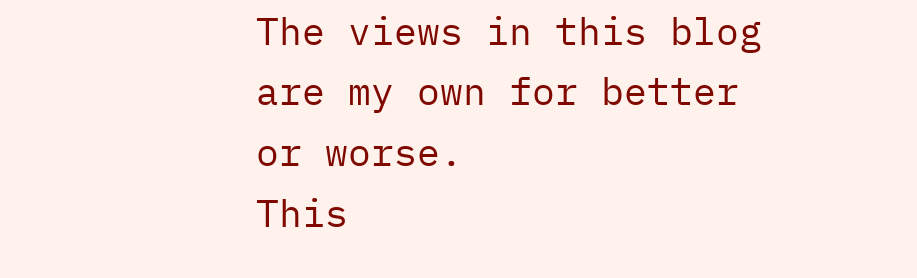The views in this blog are my own for better or worse.
This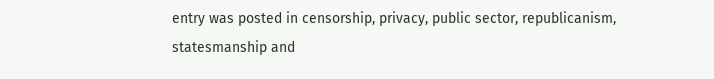entry was posted in censorship, privacy, public sector, republicanism, statesmanship and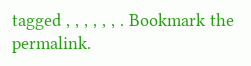tagged , , , , , , . Bookmark the permalink.